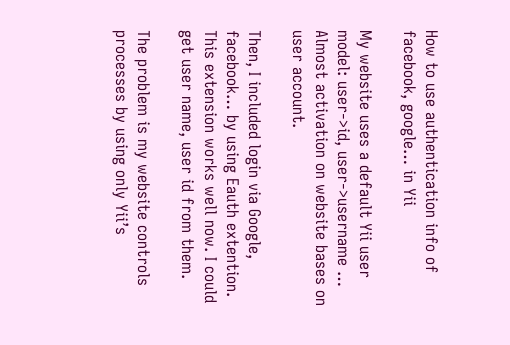How to use authentication info of facebook, google… in Yii

My website uses a default Yii user model: user->id, user->username … Almost activation on website bases on user account.

Then, I included login via Google, facebook… by using Eauth extention. This extension works well now. I could get user name, user id from them.

The problem is my website controls processes by using only Yii’s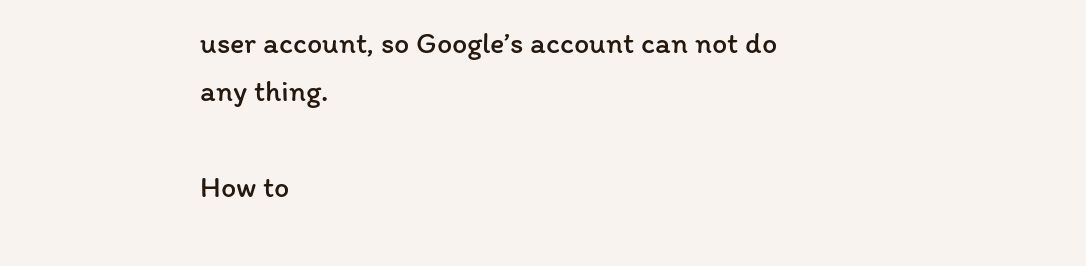user account, so Google’s account can not do any thing.

How to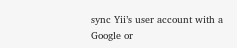sync Yii’s user account with a Google or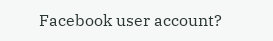Facebook user account?